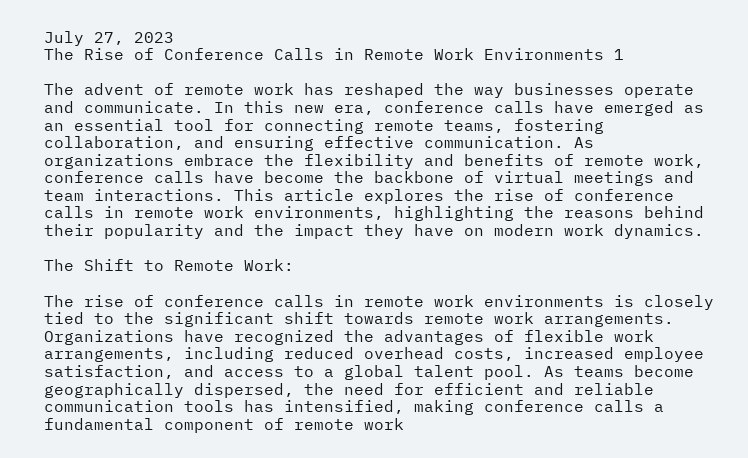July 27, 2023
The Rise of Conference Calls in Remote Work Environments 1

The advent of remote work has reshaped the way businesses operate and communicate. In this new era, conference calls have emerged as an essential tool for connecting remote teams, fostering collaboration, and ensuring effective communication. As organizations embrace the flexibility and benefits of remote work, conference calls have become the backbone of virtual meetings and team interactions. This article explores the rise of conference calls in remote work environments, highlighting the reasons behind their popularity and the impact they have on modern work dynamics.

The Shift to Remote Work:

The rise of conference calls in remote work environments is closely tied to the significant shift towards remote work arrangements. Organizations have recognized the advantages of flexible work arrangements, including reduced overhead costs, increased employee satisfaction, and access to a global talent pool. As teams become geographically dispersed, the need for efficient and reliable communication tools has intensified, making conference calls a fundamental component of remote work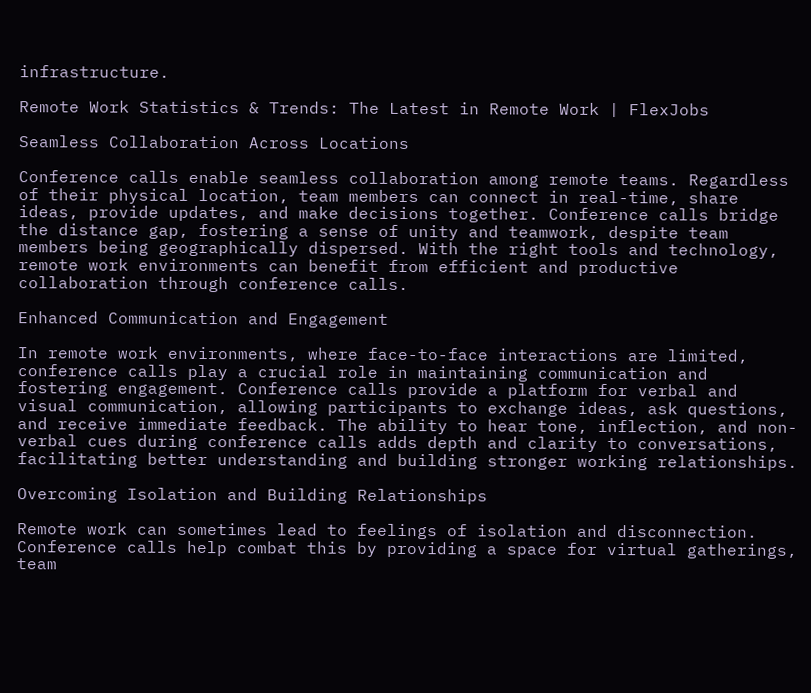infrastructure.

Remote Work Statistics & Trends: The Latest in Remote Work | FlexJobs

Seamless Collaboration Across Locations

Conference calls enable seamless collaboration among remote teams. Regardless of their physical location, team members can connect in real-time, share ideas, provide updates, and make decisions together. Conference calls bridge the distance gap, fostering a sense of unity and teamwork, despite team members being geographically dispersed. With the right tools and technology, remote work environments can benefit from efficient and productive collaboration through conference calls.

Enhanced Communication and Engagement

In remote work environments, where face-to-face interactions are limited, conference calls play a crucial role in maintaining communication and fostering engagement. Conference calls provide a platform for verbal and visual communication, allowing participants to exchange ideas, ask questions, and receive immediate feedback. The ability to hear tone, inflection, and non-verbal cues during conference calls adds depth and clarity to conversations, facilitating better understanding and building stronger working relationships.

Overcoming Isolation and Building Relationships

Remote work can sometimes lead to feelings of isolation and disconnection. Conference calls help combat this by providing a space for virtual gatherings, team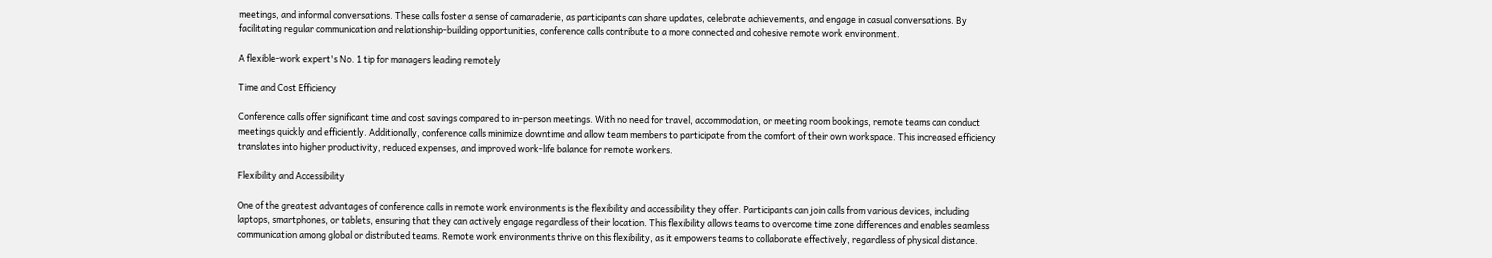meetings, and informal conversations. These calls foster a sense of camaraderie, as participants can share updates, celebrate achievements, and engage in casual conversations. By facilitating regular communication and relationship-building opportunities, conference calls contribute to a more connected and cohesive remote work environment.

A flexible-work expert's No. 1 tip for managers leading remotely

Time and Cost Efficiency

Conference calls offer significant time and cost savings compared to in-person meetings. With no need for travel, accommodation, or meeting room bookings, remote teams can conduct meetings quickly and efficiently. Additionally, conference calls minimize downtime and allow team members to participate from the comfort of their own workspace. This increased efficiency translates into higher productivity, reduced expenses, and improved work-life balance for remote workers.

Flexibility and Accessibility

One of the greatest advantages of conference calls in remote work environments is the flexibility and accessibility they offer. Participants can join calls from various devices, including laptops, smartphones, or tablets, ensuring that they can actively engage regardless of their location. This flexibility allows teams to overcome time zone differences and enables seamless communication among global or distributed teams. Remote work environments thrive on this flexibility, as it empowers teams to collaborate effectively, regardless of physical distance.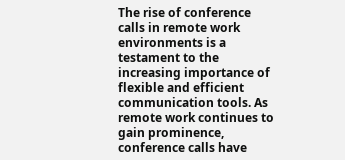The rise of conference calls in remote work environments is a testament to the increasing importance of flexible and efficient communication tools. As remote work continues to gain prominence, conference calls have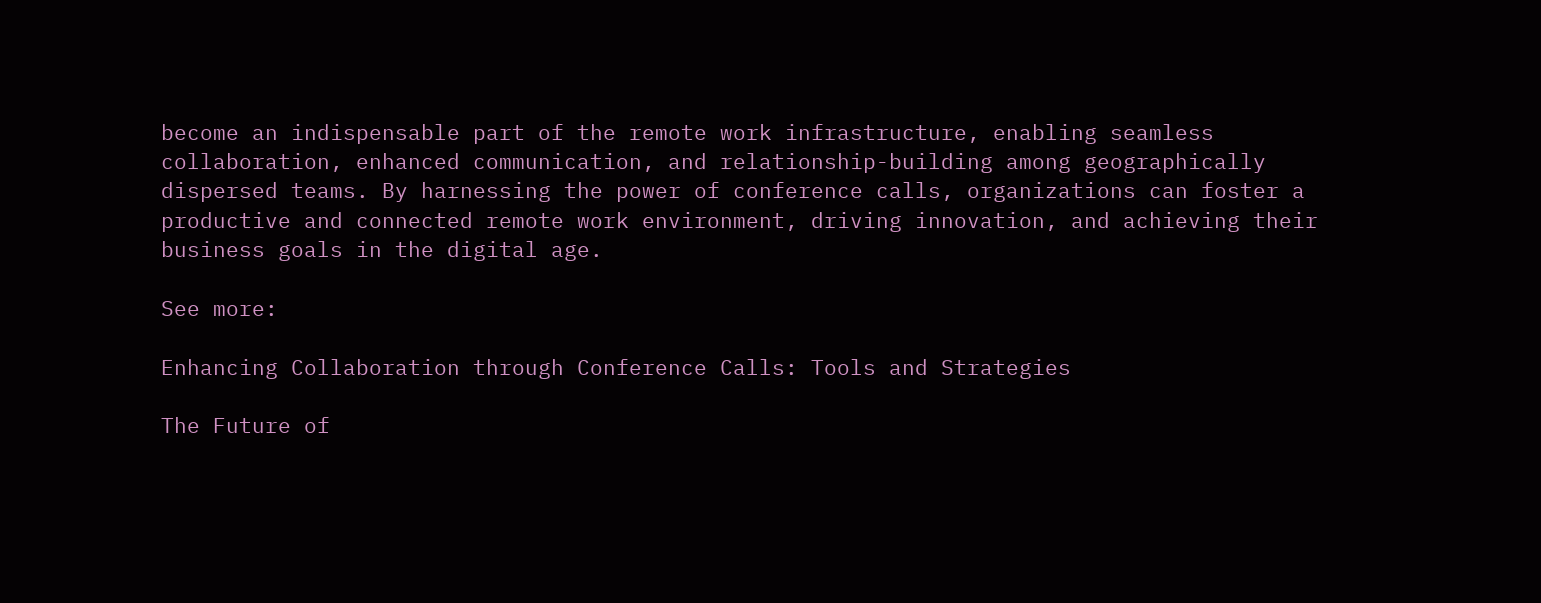become an indispensable part of the remote work infrastructure, enabling seamless collaboration, enhanced communication, and relationship-building among geographically dispersed teams. By harnessing the power of conference calls, organizations can foster a productive and connected remote work environment, driving innovation, and achieving their business goals in the digital age.

See more:

Enhancing Collaboration through Conference Calls: Tools and Strategies

The Future of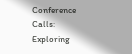Conference Calls: Exploring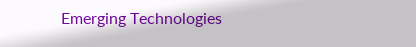Emerging Technologies